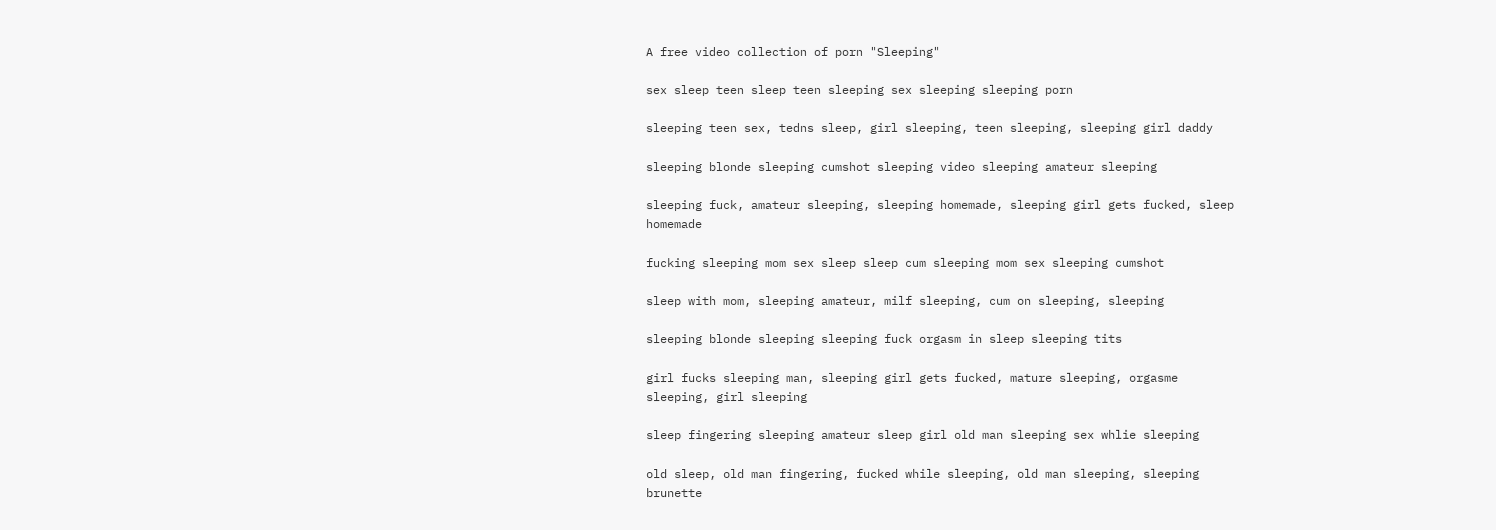A free video collection of porn "Sleeping"

sex sleep teen sleep teen sleeping sex sleeping sleeping porn

sleeping teen sex, tedns sleep, girl sleeping, teen sleeping, sleeping girl daddy

sleeping blonde sleeping cumshot sleeping video sleeping amateur sleeping

sleeping fuck, amateur sleeping, sleeping homemade, sleeping girl gets fucked, sleep homemade

fucking sleeping mom sex sleep sleep cum sleeping mom sex sleeping cumshot

sleep with mom, sleeping amateur, milf sleeping, cum on sleeping, sleeping

sleeping blonde sleeping sleeping fuck orgasm in sleep sleeping tits

girl fucks sleeping man, sleeping girl gets fucked, mature sleeping, orgasme sleeping, girl sleeping

sleep fingering sleeping amateur sleep girl old man sleeping sex whlie sleeping

old sleep, old man fingering, fucked while sleeping, old man sleeping, sleeping brunette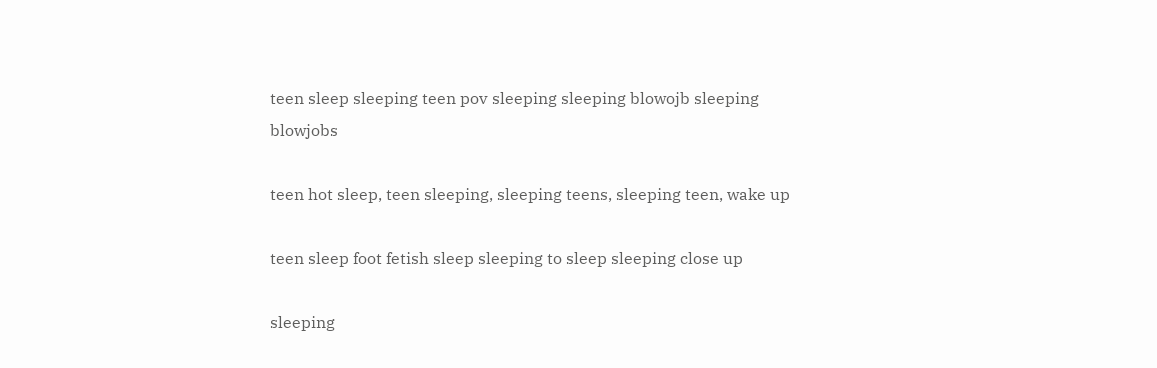teen sleep sleeping teen pov sleeping sleeping blowojb sleeping blowjobs

teen hot sleep, teen sleeping, sleeping teens, sleeping teen, wake up

teen sleep foot fetish sleep sleeping to sleep sleeping close up

sleeping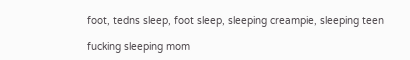foot, tedns sleep, foot sleep, sleeping creampie, sleeping teen

fucking sleeping mom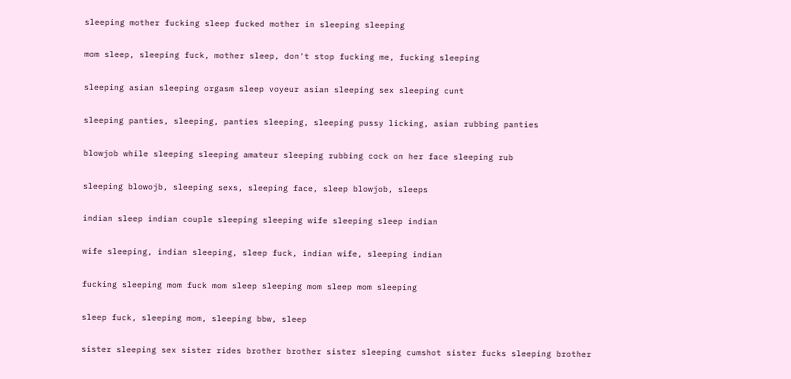sleeping mother fucking sleep fucked mother in sleeping sleeping

mom sleep, sleeping fuck, mother sleep, don't stop fucking me, fucking sleeping

sleeping asian sleeping orgasm sleep voyeur asian sleeping sex sleeping cunt

sleeping panties, sleeping, panties sleeping, sleeping pussy licking, asian rubbing panties

blowjob while sleeping sleeping amateur sleeping rubbing cock on her face sleeping rub

sleeping blowojb, sleeping sexs, sleeping face, sleep blowjob, sleeps

indian sleep indian couple sleeping sleeping wife sleeping sleep indian

wife sleeping, indian sleeping, sleep fuck, indian wife, sleeping indian

fucking sleeping mom fuck mom sleep sleeping mom sleep mom sleeping

sleep fuck, sleeping mom, sleeping bbw, sleep

sister sleeping sex sister rides brother brother sister sleeping cumshot sister fucks sleeping brother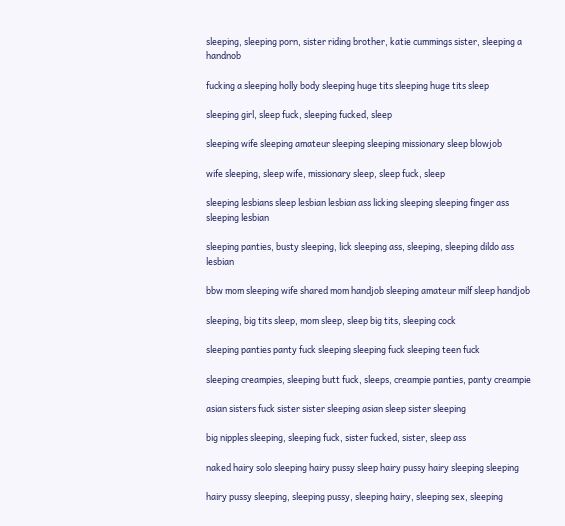sleeping, sleeping porn, sister riding brother, katie cummings sister, sleeping a handnob

fucking a sleeping holly body sleeping huge tits sleeping huge tits sleep

sleeping girl, sleep fuck, sleeping fucked, sleep

sleeping wife sleeping amateur sleeping sleeping missionary sleep blowjob

wife sleeping, sleep wife, missionary sleep, sleep fuck, sleep

sleeping lesbians sleep lesbian lesbian ass licking sleeping sleeping finger ass sleeping lesbian

sleeping panties, busty sleeping, lick sleeping ass, sleeping, sleeping dildo ass lesbian

bbw mom sleeping wife shared mom handjob sleeping amateur milf sleep handjob

sleeping, big tits sleep, mom sleep, sleep big tits, sleeping cock

sleeping panties panty fuck sleeping sleeping fuck sleeping teen fuck

sleeping creampies, sleeping butt fuck, sleeps, creampie panties, panty creampie

asian sisters fuck sister sister sleeping asian sleep sister sleeping

big nipples sleeping, sleeping fuck, sister fucked, sister, sleep ass

naked hairy solo sleeping hairy pussy sleep hairy pussy hairy sleeping sleeping

hairy pussy sleeping, sleeping pussy, sleeping hairy, sleeping sex, sleeping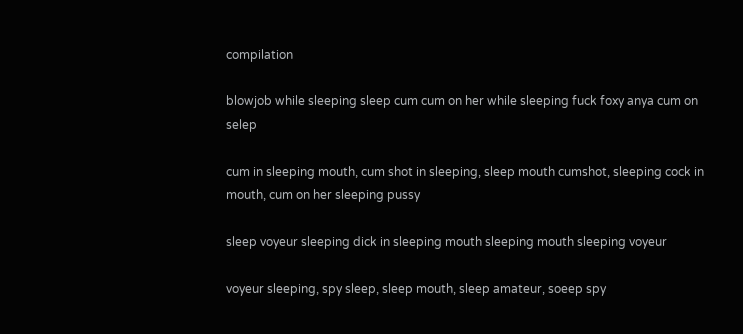compilation

blowjob while sleeping sleep cum cum on her while sleeping fuck foxy anya cum on selep

cum in sleeping mouth, cum shot in sleeping, sleep mouth cumshot, sleeping cock in mouth, cum on her sleeping pussy

sleep voyeur sleeping dick in sleeping mouth sleeping mouth sleeping voyeur

voyeur sleeping, spy sleep, sleep mouth, sleep amateur, soeep spy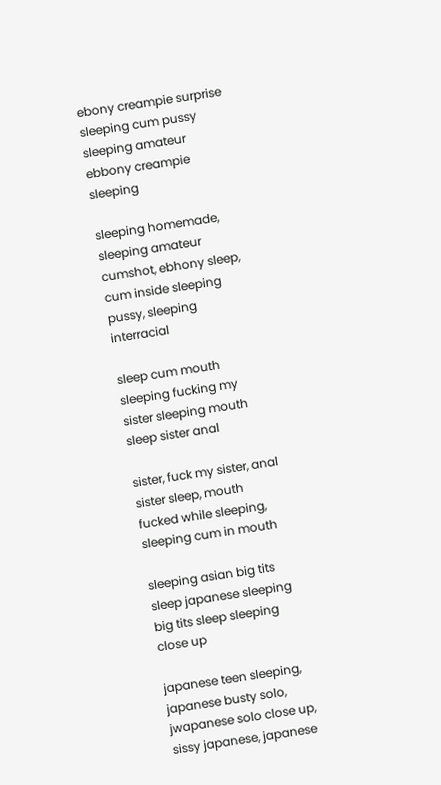ebony creampie surprise sleeping cum pussy sleeping amateur ebbony creampie sleeping

sleeping homemade, sleeping amateur cumshot, ebhony sleep, cum inside sleeping pussy, sleeping interracial

sleep cum mouth sleeping fucking my sister sleeping mouth sleep sister anal

sister, fuck my sister, anal sister sleep, mouth fucked while sleeping, sleeping cum in mouth

sleeping asian big tits sleep japanese sleeping big tits sleep sleeping close up

japanese teen sleeping, japanese busty solo, jwapanese solo close up, sissy japanese, japanese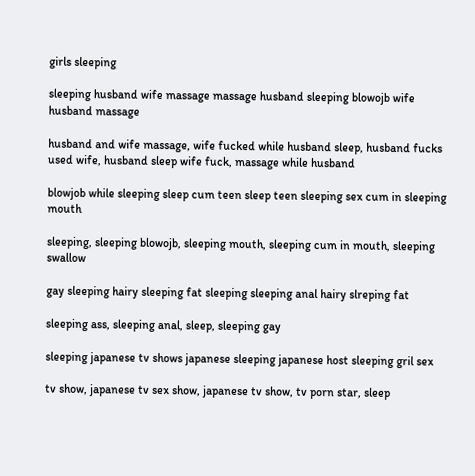girls sleeping

sleeping husband wife massage massage husband sleeping blowojb wife husband massage

husband and wife massage, wife fucked while husband sleep, husband fucks used wife, husband sleep wife fuck, massage while husband

blowjob while sleeping sleep cum teen sleep teen sleeping sex cum in sleeping mouth

sleeping, sleeping blowojb, sleeping mouth, sleeping cum in mouth, sleeping swallow

gay sleeping hairy sleeping fat sleeping sleeping anal hairy slreping fat

sleeping ass, sleeping anal, sleep, sleeping gay

sleeping japanese tv shows japanese sleeping japanese host sleeping gril sex

tv show, japanese tv sex show, japanese tv show, tv porn star, sleep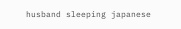husband sleeping japanese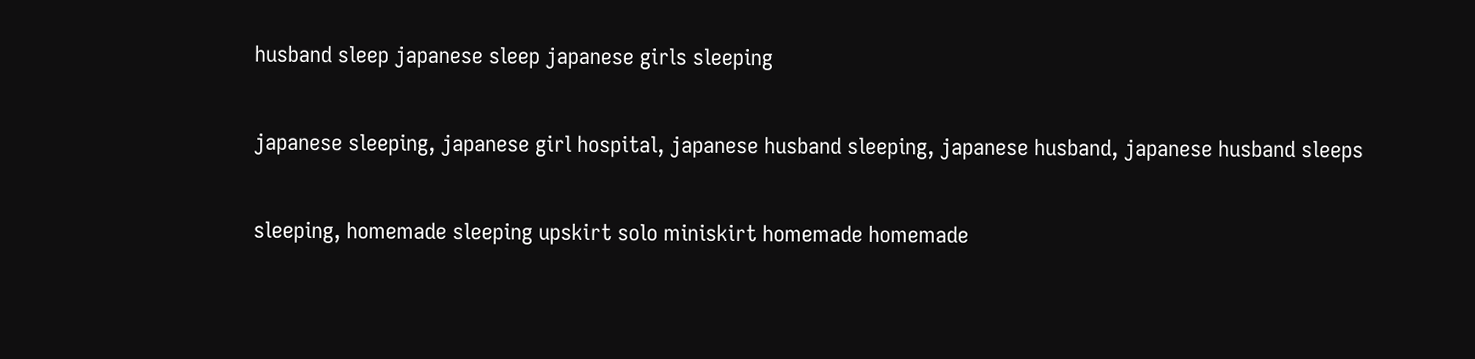husband sleep japanese sleep japanese girls sleeping

japanese sleeping, japanese girl hospital, japanese husband sleeping, japanese husband, japanese husband sleeps

sleeping, homemade sleeping upskirt solo miniskirt homemade homemade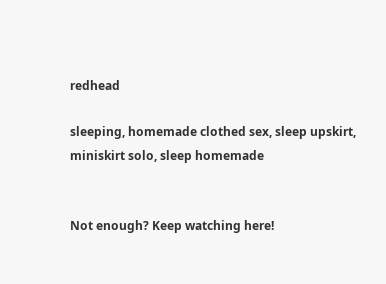redhead

sleeping, homemade clothed sex, sleep upskirt, miniskirt solo, sleep homemade


Not enough? Keep watching here!